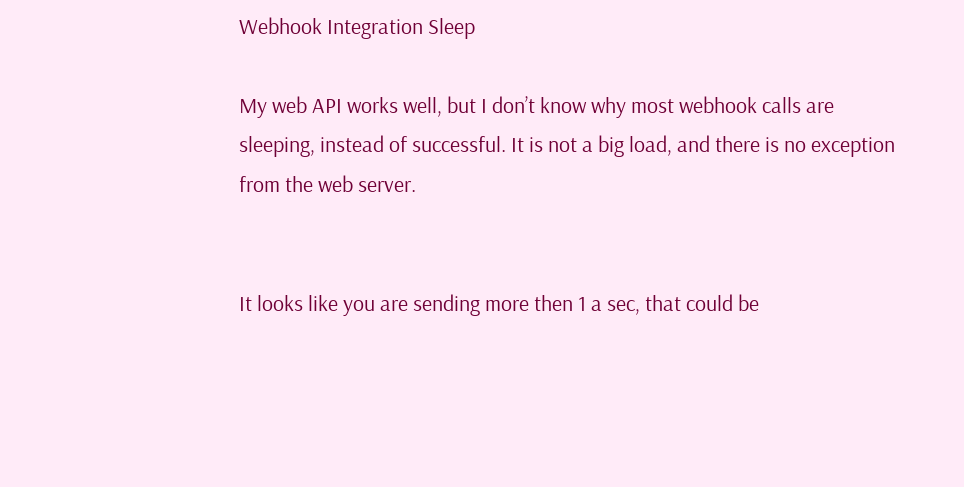Webhook Integration Sleep

My web API works well, but I don’t know why most webhook calls are sleeping, instead of successful. It is not a big load, and there is no exception from the web server.


It looks like you are sending more then 1 a sec, that could be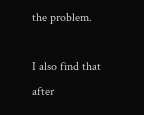the problem.

I also find that after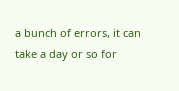a bunch of errors, it can take a day or so for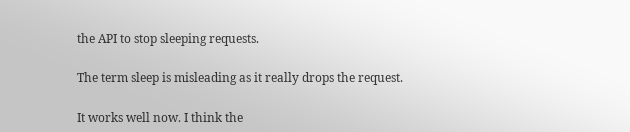the API to stop sleeping requests.

The term sleep is misleading as it really drops the request.

It works well now. I think the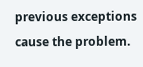previous exceptions cause the problem.